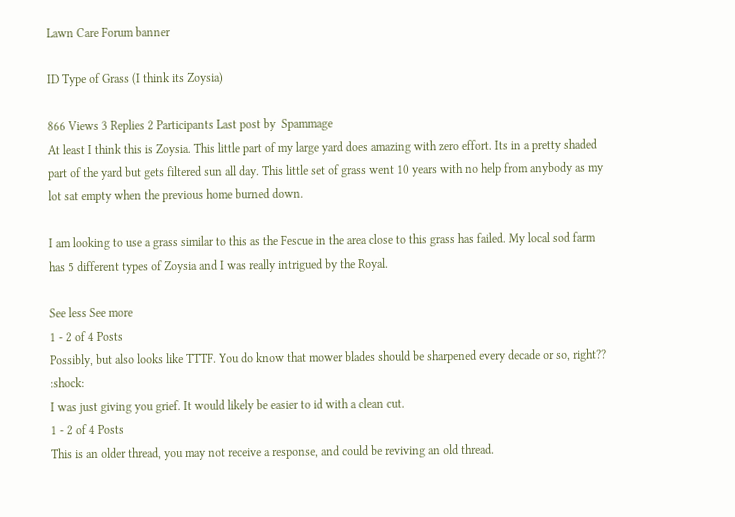Lawn Care Forum banner

ID Type of Grass (I think its Zoysia)

866 Views 3 Replies 2 Participants Last post by  Spammage
At least I think this is Zoysia. This little part of my large yard does amazing with zero effort. Its in a pretty shaded part of the yard but gets filtered sun all day. This little set of grass went 10 years with no help from anybody as my lot sat empty when the previous home burned down.

I am looking to use a grass similar to this as the Fescue in the area close to this grass has failed. My local sod farm has 5 different types of Zoysia and I was really intrigued by the Royal.

See less See more
1 - 2 of 4 Posts
Possibly, but also looks like TTTF. You do know that mower blades should be sharpened every decade or so, right?? :shock:
I was just giving you grief. It would likely be easier to id with a clean cut.
1 - 2 of 4 Posts
This is an older thread, you may not receive a response, and could be reviving an old thread.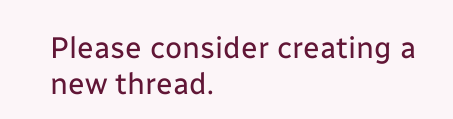Please consider creating a new thread.